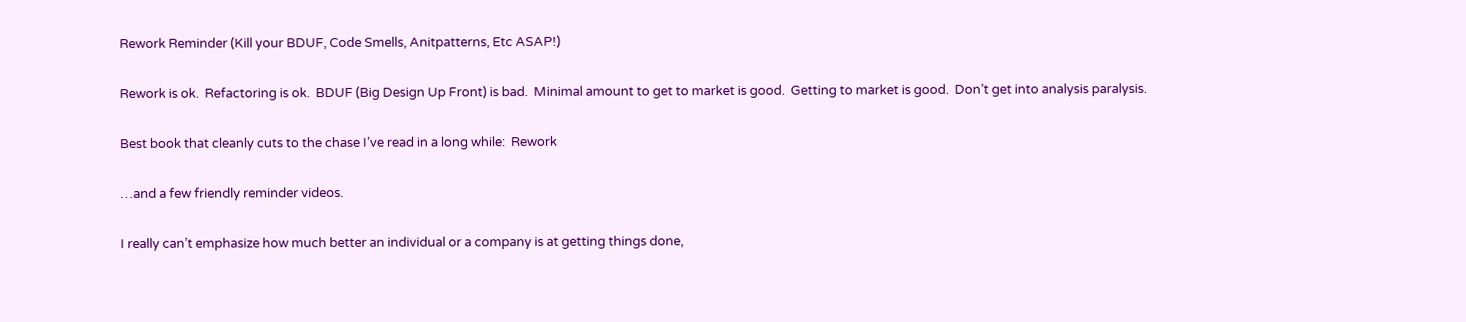Rework Reminder (Kill your BDUF, Code Smells, Anitpatterns, Etc ASAP!)

Rework is ok.  Refactoring is ok.  BDUF (Big Design Up Front) is bad.  Minimal amount to get to market is good.  Getting to market is good.  Don’t get into analysis paralysis.

Best book that cleanly cuts to the chase I’ve read in a long while:  Rework

…and a few friendly reminder videos.

I really can’t emphasize how much better an individual or a company is at getting things done,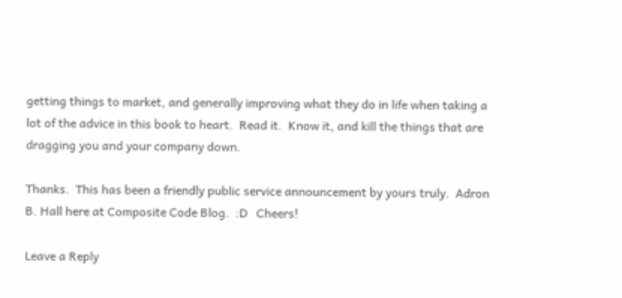getting things to market, and generally improving what they do in life when taking a lot of the advice in this book to heart.  Read it.  Know it, and kill the things that are dragging you and your company down.

Thanks.  This has been a friendly public service announcement by yours truly.  Adron B. Hall here at Composite Code Blog.  :D   Cheers!

Leave a Reply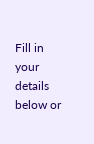Fill in your details below or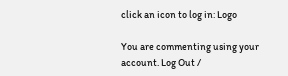click an icon to log in: Logo

You are commenting using your account. Log Out /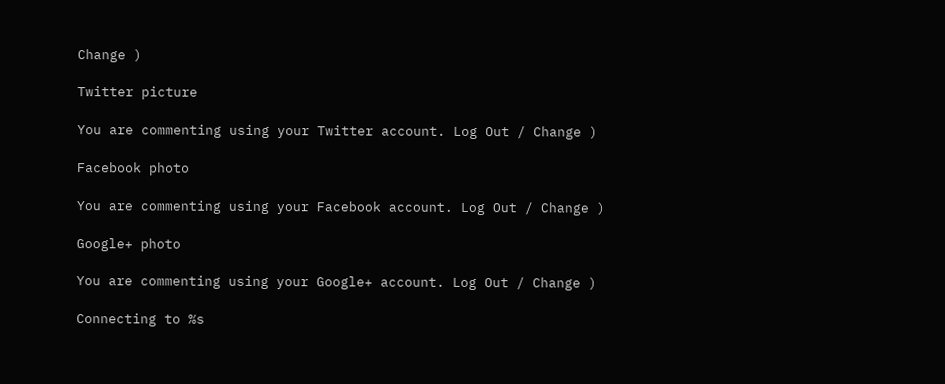Change )

Twitter picture

You are commenting using your Twitter account. Log Out / Change )

Facebook photo

You are commenting using your Facebook account. Log Out / Change )

Google+ photo

You are commenting using your Google+ account. Log Out / Change )

Connecting to %s